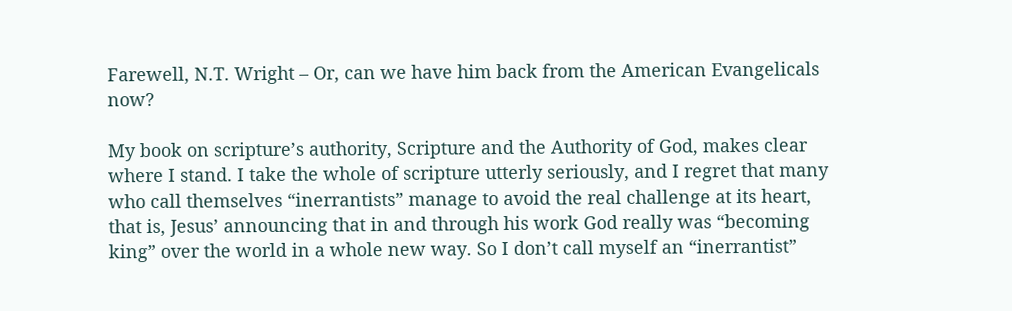Farewell, N.T. Wright – Or, can we have him back from the American Evangelicals now?

My book on scripture’s authority, Scripture and the Authority of God, makes clear where I stand. I take the whole of scripture utterly seriously, and I regret that many who call themselves “inerrantists” manage to avoid the real challenge at its heart, that is, Jesus’ announcing that in and through his work God really was “becoming king” over the world in a whole new way. So I don’t call myself an “inerrantist”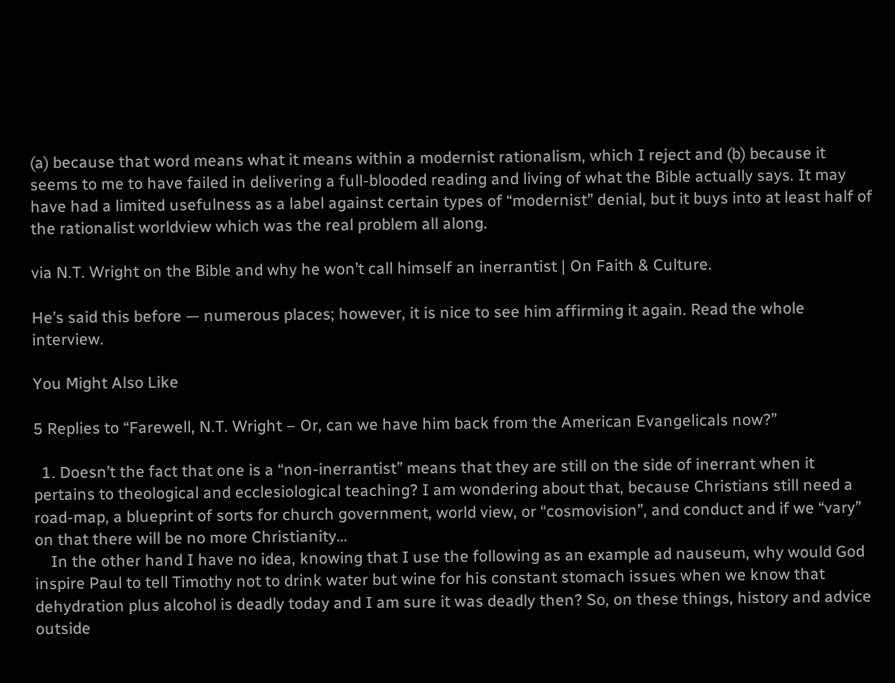(a) because that word means what it means within a modernist rationalism, which I reject and (b) because it seems to me to have failed in delivering a full-blooded reading and living of what the Bible actually says. It may have had a limited usefulness as a label against certain types of “modernist” denial, but it buys into at least half of the rationalist worldview which was the real problem all along.

via N.T. Wright on the Bible and why he won’t call himself an inerrantist | On Faith & Culture.

He’s said this before — numerous places; however, it is nice to see him affirming it again. Read the whole interview.

You Might Also Like

5 Replies to “Farewell, N.T. Wright – Or, can we have him back from the American Evangelicals now?”

  1. Doesn’t the fact that one is a “non-inerrantist” means that they are still on the side of inerrant when it pertains to theological and ecclesiological teaching? I am wondering about that, because Christians still need a road-map, a blueprint of sorts for church government, world view, or “cosmovision”, and conduct and if we “vary” on that there will be no more Christianity…
    In the other hand I have no idea, knowing that I use the following as an example ad nauseum, why would God inspire Paul to tell Timothy not to drink water but wine for his constant stomach issues when we know that dehydration plus alcohol is deadly today and I am sure it was deadly then? So, on these things, history and advice outside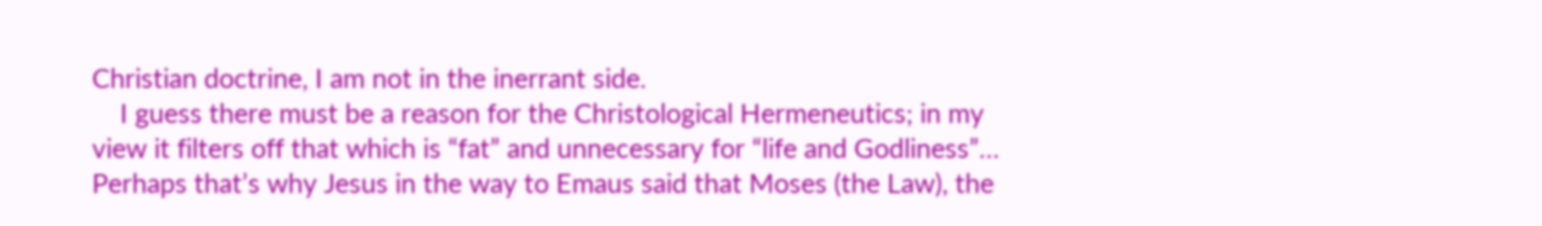Christian doctrine, I am not in the inerrant side.
    I guess there must be a reason for the Christological Hermeneutics; in my view it filters off that which is “fat” and unnecessary for “life and Godliness”… Perhaps that’s why Jesus in the way to Emaus said that Moses (the Law), the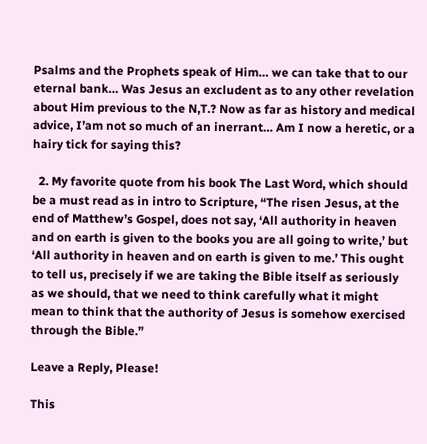Psalms and the Prophets speak of Him… we can take that to our eternal bank… Was Jesus an excludent as to any other revelation about Him previous to the N,T.? Now as far as history and medical advice, I’am not so much of an inerrant… Am I now a heretic, or a hairy tick for saying this?

  2. My favorite quote from his book The Last Word, which should be a must read as in intro to Scripture, “The risen Jesus, at the end of Matthew’s Gospel, does not say, ‘All authority in heaven and on earth is given to the books you are all going to write,’ but ‘All authority in heaven and on earth is given to me.’ This ought to tell us, precisely if we are taking the Bible itself as seriously as we should, that we need to think carefully what it might mean to think that the authority of Jesus is somehow exercised through the Bible.”

Leave a Reply, Please!

This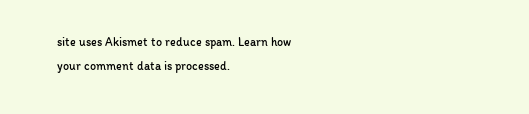site uses Akismet to reduce spam. Learn how your comment data is processed.